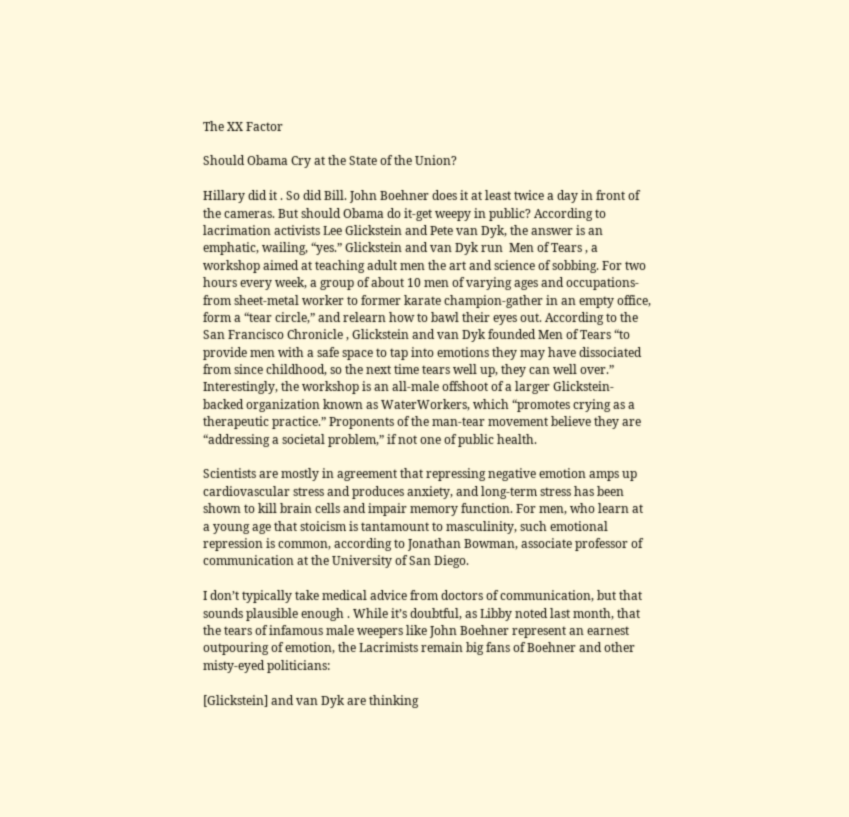The XX Factor

Should Obama Cry at the State of the Union?

Hillary did it . So did Bill. John Boehner does it at least twice a day in front of the cameras. But should Obama do it-get weepy in public? According to lacrimation activists Lee Glickstein and Pete van Dyk, the answer is an emphatic, wailing, “yes.” Glickstein and van Dyk run  Men of Tears , a workshop aimed at teaching adult men the art and science of sobbing. For two hours every week, a group of about 10 men of varying ages and occupations-from sheet-metal worker to former karate champion-gather in an empty office, form a “tear circle,” and relearn how to bawl their eyes out. According to the San Francisco Chronicle , Glickstein and van Dyk founded Men of Tears “to provide men with a safe space to tap into emotions they may have dissociated from since childhood, so the next time tears well up, they can well over.” Interestingly, the workshop is an all-male offshoot of a larger Glickstein-backed organization known as WaterWorkers, which “promotes crying as a therapeutic practice.” Proponents of the man-tear movement believe they are “addressing a societal problem,” if not one of public health.

Scientists are mostly in agreement that repressing negative emotion amps up cardiovascular stress and produces anxiety, and long-term stress has been shown to kill brain cells and impair memory function. For men, who learn at a young age that stoicism is tantamount to masculinity, such emotional repression is common, according to Jonathan Bowman, associate professor of communication at the University of San Diego.

I don’t typically take medical advice from doctors of communication, but that sounds plausible enough . While it’s doubtful, as Libby noted last month, that the tears of infamous male weepers like John Boehner represent an earnest outpouring of emotion, the Lacrimists remain big fans of Boehner and other misty-eyed politicians:

[Glickstein] and van Dyk are thinking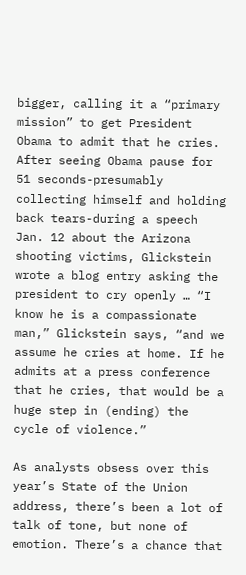bigger, calling it a “primary mission” to get President Obama to admit that he cries. After seeing Obama pause for 51 seconds-presumably collecting himself and holding back tears-during a speech Jan. 12 about the Arizona shooting victims, Glickstein wrote a blog entry asking the president to cry openly … “I know he is a compassionate man,” Glickstein says, “and we assume he cries at home. If he admits at a press conference that he cries, that would be a huge step in (ending) the cycle of violence.”

As analysts obsess over this year’s State of the Union address, there’s been a lot of talk of tone, but none of emotion. There’s a chance that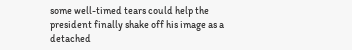some well-timed tears could help the president finally shake off his image as a detached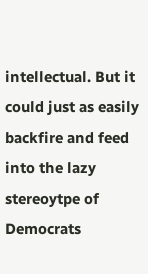intellectual. But it could just as easily backfire and feed into the lazy stereoytpe of Democrats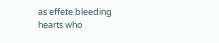as effete bleeding hearts who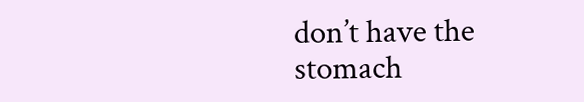don’t have the stomach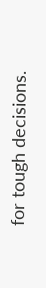for tough decisions.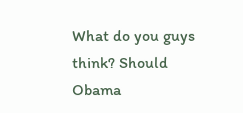What do you guys think? Should Obama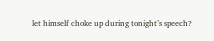let himself choke up during tonight’s speech?